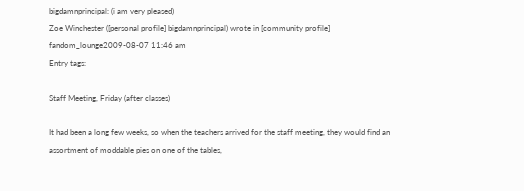bigdamnprincipal: (i am very pleased)
Zoe Winchester ([personal profile] bigdamnprincipal) wrote in [community profile] fandom_lounge2009-08-07 11:46 am
Entry tags:

Staff Meeting, Friday (after classes)

It had been a long few weeks, so when the teachers arrived for the staff meeting, they would find an assortment of moddable pies on one of the tables,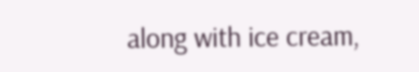along with ice cream,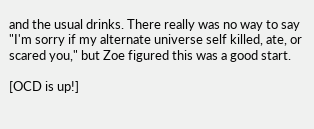and the usual drinks. There really was no way to say "I'm sorry if my alternate universe self killed, ate, or scared you," but Zoe figured this was a good start.

[OCD is up!]